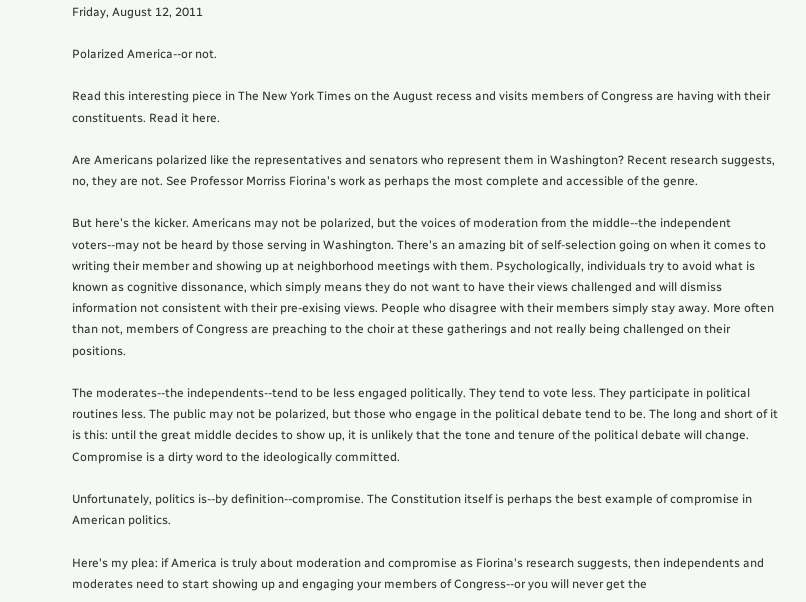Friday, August 12, 2011

Polarized America--or not.

Read this interesting piece in The New York Times on the August recess and visits members of Congress are having with their constituents. Read it here.

Are Americans polarized like the representatives and senators who represent them in Washington? Recent research suggests, no, they are not. See Professor Morriss Fiorina's work as perhaps the most complete and accessible of the genre.

But here's the kicker. Americans may not be polarized, but the voices of moderation from the middle--the independent voters--may not be heard by those serving in Washington. There's an amazing bit of self-selection going on when it comes to writing their member and showing up at neighborhood meetings with them. Psychologically, individuals try to avoid what is known as cognitive dissonance, which simply means they do not want to have their views challenged and will dismiss information not consistent with their pre-exising views. People who disagree with their members simply stay away. More often than not, members of Congress are preaching to the choir at these gatherings and not really being challenged on their positions.

The moderates--the independents--tend to be less engaged politically. They tend to vote less. They participate in political routines less. The public may not be polarized, but those who engage in the political debate tend to be. The long and short of it is this: until the great middle decides to show up, it is unlikely that the tone and tenure of the political debate will change. Compromise is a dirty word to the ideologically committed.

Unfortunately, politics is--by definition--compromise. The Constitution itself is perhaps the best example of compromise in American politics.

Here's my plea: if America is truly about moderation and compromise as Fiorina's research suggests, then independents and moderates need to start showing up and engaging your members of Congress--or you will never get the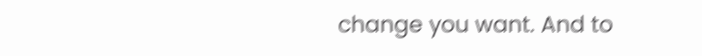change you want. And to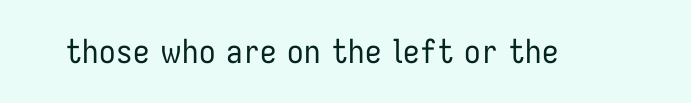those who are on the left or the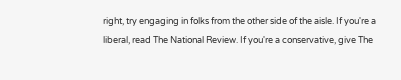right, try engaging in folks from the other side of the aisle. If you're a liberal, read The National Review. If you're a conservative, give The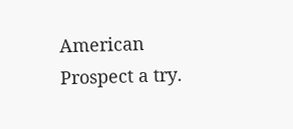American Prospect a try.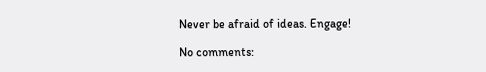Never be afraid of ideas. Engage!

No comments: